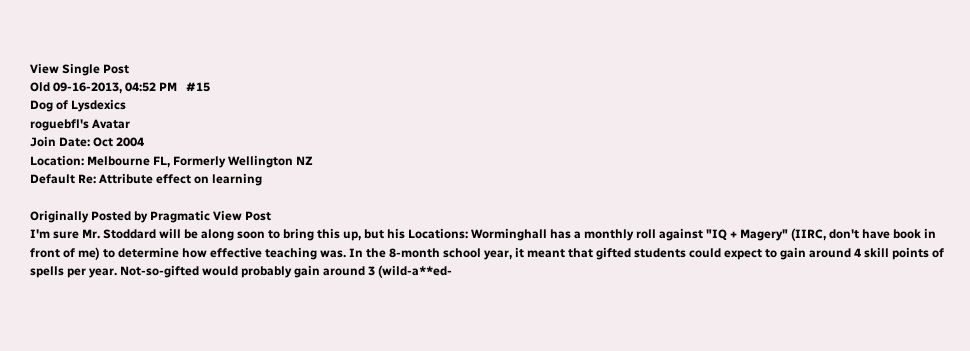View Single Post
Old 09-16-2013, 04:52 PM   #15
Dog of Lysdexics
roguebfl's Avatar
Join Date: Oct 2004
Location: Melbourne FL, Formerly Wellington NZ
Default Re: Attribute effect on learning

Originally Posted by Pragmatic View Post
I'm sure Mr. Stoddard will be along soon to bring this up, but his Locations: Worminghall has a monthly roll against "IQ + Magery" (IIRC, don't have book in front of me) to determine how effective teaching was. In the 8-month school year, it meant that gifted students could expect to gain around 4 skill points of spells per year. Not-so-gifted would probably gain around 3 (wild-a**ed-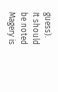guess).
It should be noted Magery is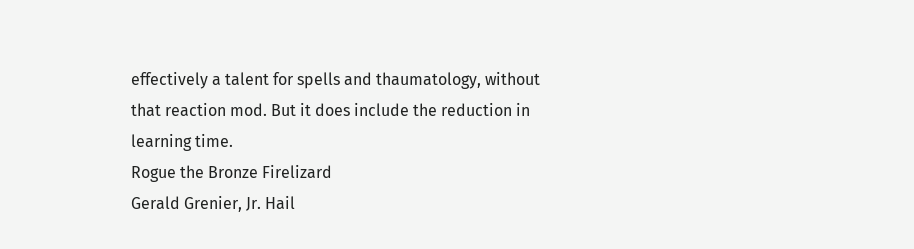effectively a talent for spells and thaumatology, without that reaction mod. But it does include the reduction in learning time.
Rogue the Bronze Firelizard
Gerald Grenier, Jr. Hail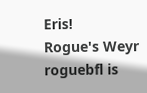Eris!
Rogue's Weyr
roguebfl is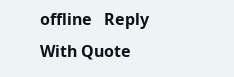offline   Reply With Quote